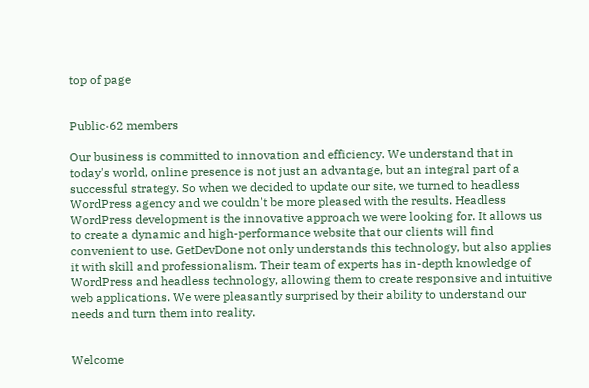top of page


Public·62 members

Our business is committed to innovation and efficiency. We understand that in today's world, online presence is not just an advantage, but an integral part of a successful strategy. So when we decided to update our site, we turned to headless WordPress agency and we couldn't be more pleased with the results. Headless WordPress development is the innovative approach we were looking for. It allows us to create a dynamic and high-performance website that our clients will find convenient to use. GetDevDone not only understands this technology, but also applies it with skill and professionalism. Their team of experts has in-depth knowledge of WordPress and headless technology, allowing them to create responsive and intuitive web applications. We were pleasantly surprised by their ability to understand our needs and turn them into reality.


Welcome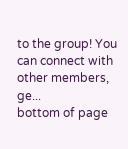to the group! You can connect with other members, ge...
bottom of page